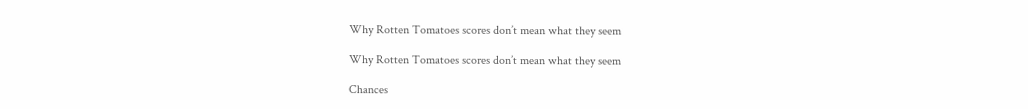Why Rotten Tomatoes scores don’t mean what they seem

Why Rotten Tomatoes scores don’t mean what they seem

Chances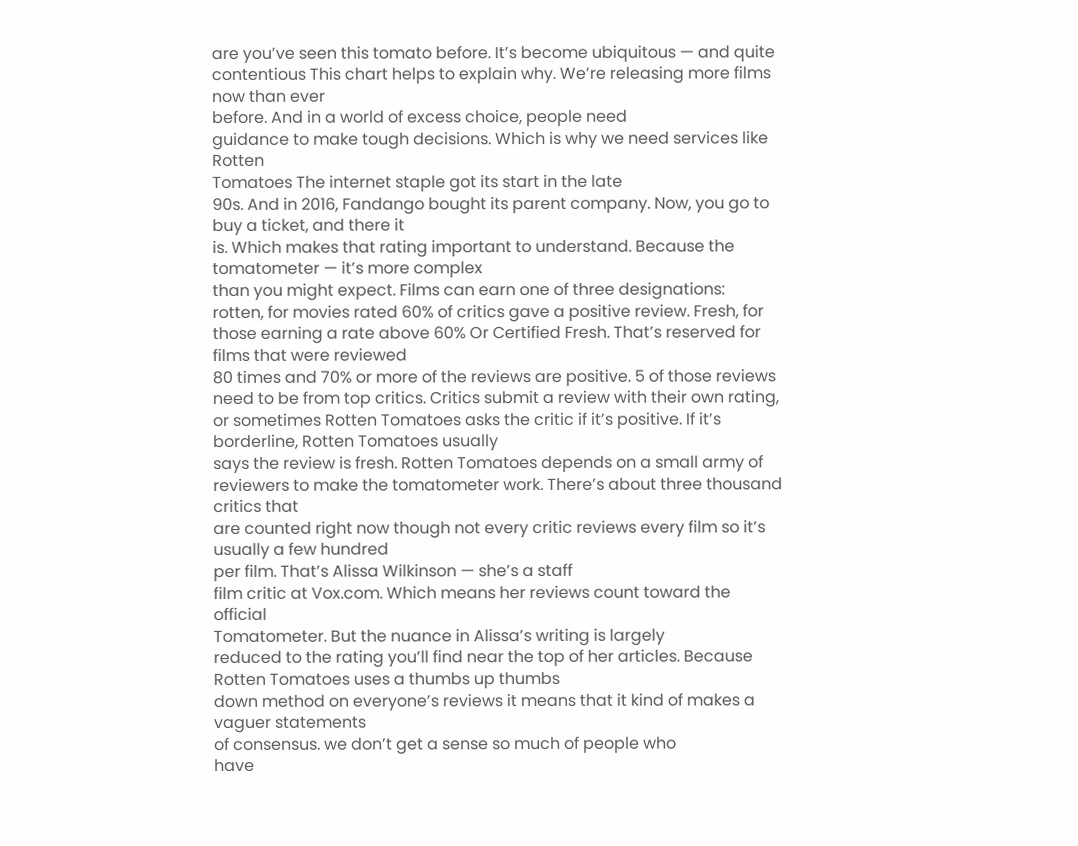are you’ve seen this tomato before. It’s become ubiquitous — and quite contentious This chart helps to explain why. We’re releasing more films now than ever
before. And in a world of excess choice, people need
guidance to make tough decisions. Which is why we need services like Rotten
Tomatoes The internet staple got its start in the late
90s. And in 2016, Fandango bought its parent company. Now, you go to buy a ticket, and there it
is. Which makes that rating important to understand. Because the tomatometer — it’s more complex
than you might expect. Films can earn one of three designations:
rotten, for movies rated 60% of critics gave a positive review. Fresh, for those earning a rate above 60% Or Certified Fresh. That’s reserved for films that were reviewed
80 times and 70% or more of the reviews are positive. 5 of those reviews need to be from top critics. Critics submit a review with their own rating,
or sometimes Rotten Tomatoes asks the critic if it’s positive. If it’s borderline, Rotten Tomatoes usually
says the review is fresh. Rotten Tomatoes depends on a small army of
reviewers to make the tomatometer work. There’s about three thousand critics that
are counted right now though not every critic reviews every film so it’s usually a few hundred
per film. That’s Alissa Wilkinson — she’s a staff
film critic at Vox.com. Which means her reviews count toward the official
Tomatometer. But the nuance in Alissa’s writing is largely
reduced to the rating you’ll find near the top of her articles. Because Rotten Tomatoes uses a thumbs up thumbs
down method on everyone’s reviews it means that it kind of makes a vaguer statements
of consensus. we don’t get a sense so much of people who
have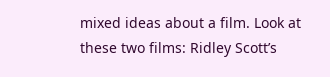mixed ideas about a film. Look at these two films: Ridley Scott’s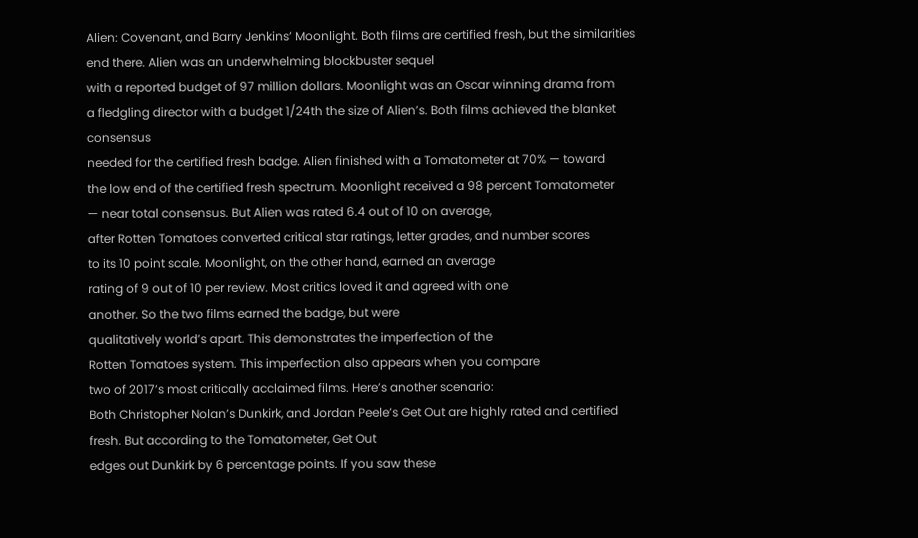Alien: Covenant, and Barry Jenkins’ Moonlight. Both films are certified fresh, but the similarities
end there. Alien was an underwhelming blockbuster sequel
with a reported budget of 97 million dollars. Moonlight was an Oscar winning drama from
a fledgling director with a budget 1/24th the size of Alien’s. Both films achieved the blanket consensus
needed for the certified fresh badge. Alien finished with a Tomatometer at 70% — toward
the low end of the certified fresh spectrum. Moonlight received a 98 percent Tomatometer
— near total consensus. But Alien was rated 6.4 out of 10 on average,
after Rotten Tomatoes converted critical star ratings, letter grades, and number scores
to its 10 point scale. Moonlight, on the other hand, earned an average
rating of 9 out of 10 per review. Most critics loved it and agreed with one
another. So the two films earned the badge, but were
qualitatively world’s apart. This demonstrates the imperfection of the
Rotten Tomatoes system. This imperfection also appears when you compare
two of 2017’s most critically acclaimed films. Here’s another scenario:
Both Christopher Nolan’s Dunkirk, and Jordan Peele’s Get Out are highly rated and certified
fresh. But according to the Tomatometer, Get Out
edges out Dunkirk by 6 percentage points. If you saw these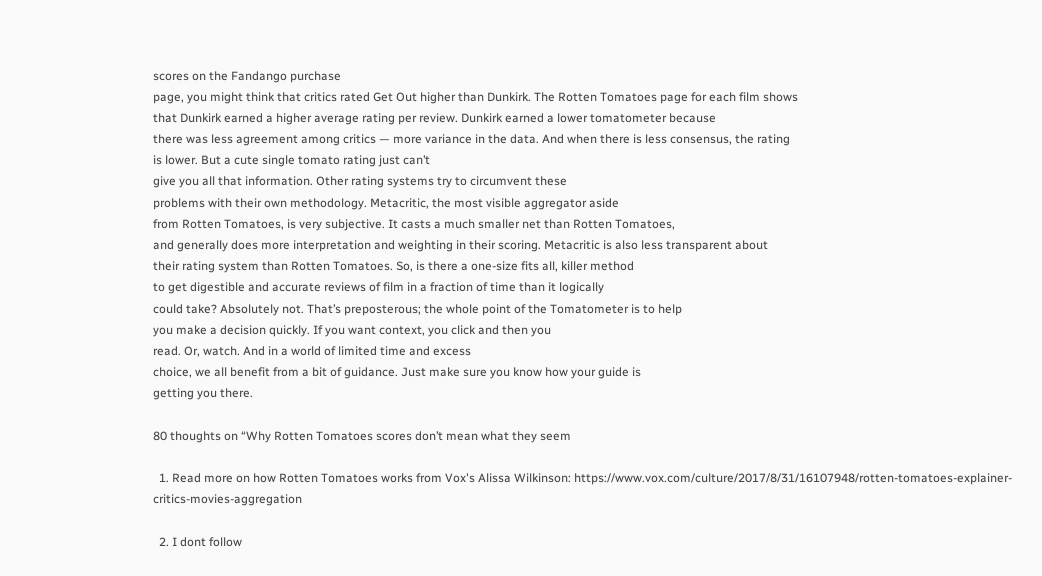scores on the Fandango purchase
page, you might think that critics rated Get Out higher than Dunkirk. The Rotten Tomatoes page for each film shows
that Dunkirk earned a higher average rating per review. Dunkirk earned a lower tomatometer because
there was less agreement among critics — more variance in the data. And when there is less consensus, the rating
is lower. But a cute single tomato rating just can’t
give you all that information. Other rating systems try to circumvent these
problems with their own methodology. Metacritic, the most visible aggregator aside
from Rotten Tomatoes, is very subjective. It casts a much smaller net than Rotten Tomatoes,
and generally does more interpretation and weighting in their scoring. Metacritic is also less transparent about
their rating system than Rotten Tomatoes. So, is there a one-size fits all, killer method
to get digestible and accurate reviews of film in a fraction of time than it logically
could take? Absolutely not. That’s preposterous; the whole point of the Tomatometer is to help
you make a decision quickly. If you want context, you click and then you
read. Or, watch. And in a world of limited time and excess
choice, we all benefit from a bit of guidance. Just make sure you know how your guide is
getting you there.

80 thoughts on “Why Rotten Tomatoes scores don’t mean what they seem

  1. Read more on how Rotten Tomatoes works from Vox's Alissa Wilkinson: https://www.vox.com/culture/2017/8/31/16107948/rotten-tomatoes-explainer-critics-movies-aggregation

  2. I dont follow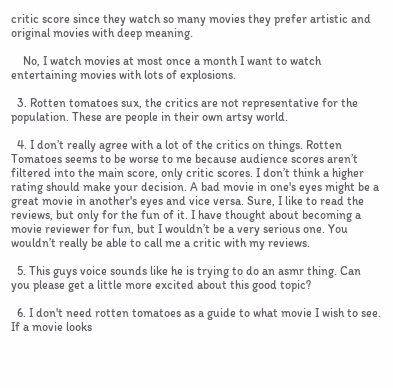critic score since they watch so many movies they prefer artistic and original movies with deep meaning.

    No, I watch movies at most once a month I want to watch entertaining movies with lots of explosions.

  3. Rotten tomatoes sux, the critics are not representative for the population. These are people in their own artsy world.

  4. I don’t really agree with a lot of the critics on things. Rotten Tomatoes seems to be worse to me because audience scores aren’t filtered into the main score, only critic scores. I don’t think a higher rating should make your decision. A bad movie in one's eyes might be a great movie in another's eyes and vice versa. Sure, I like to read the reviews, but only for the fun of it. I have thought about becoming a movie reviewer for fun, but I wouldn’t be a very serious one. You wouldn’t really be able to call me a critic with my reviews.

  5. This guys voice sounds like he is trying to do an asmr thing. Can you please get a little more excited about this good topic?

  6. I don't need rotten tomatoes as a guide to what movie I wish to see. If a movie looks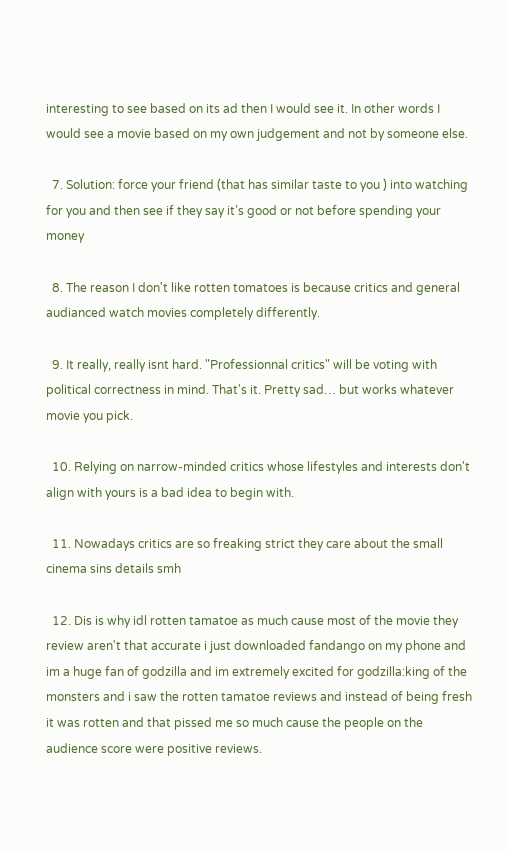interesting to see based on its ad then I would see it. In other words I would see a movie based on my own judgement and not by someone else.

  7. Solution: force your friend (that has similar taste to you ) into watching for you and then see if they say it’s good or not before spending your money

  8. The reason I don't like rotten tomatoes is because critics and general audianced watch movies completely differently.

  9. It really, really isnt hard. "Professionnal critics" will be voting with political correctness in mind. That's it. Pretty sad… but works whatever movie you pick.

  10. Relying on narrow-minded critics whose lifestyles and interests don't align with yours is a bad idea to begin with.

  11. Nowadays critics are so freaking strict they care about the small cinema sins details smh

  12. Dis is why idl rotten tamatoe as much cause most of the movie they review aren't that accurate i just downloaded fandango on my phone and im a huge fan of godzilla and im extremely excited for godzilla:king of the monsters and i saw the rotten tamatoe reviews and instead of being fresh it was rotten and that pissed me so much cause the people on the audience score were positive reviews.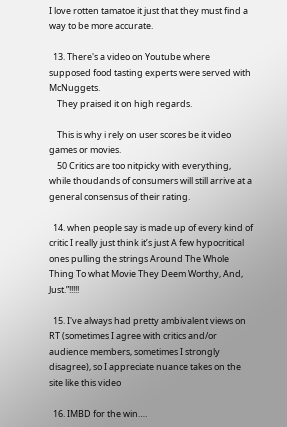I love rotten tamatoe it just that they must find a way to be more accurate.

  13. There's a video on Youtube where supposed food tasting experts were served with McNuggets.
    They praised it on high regards.

    This is why i rely on user scores be it video games or movies.
    50 Critics are too nitpicky with everything, while thoudands of consumers will still arrive at a general consensus of their rating.

  14. when people say is made up of every kind of critic I really just think it’s just A few hypocritical ones pulling the strings Around The Whole Thing To what Movie They Deem Worthy, And, Just.”!!!!!

  15. I've always had pretty ambivalent views on RT (sometimes I agree with critics and/or audience members, sometimes I strongly disagree), so I appreciate nuance takes on the site like this video

  16. IMBD for the win….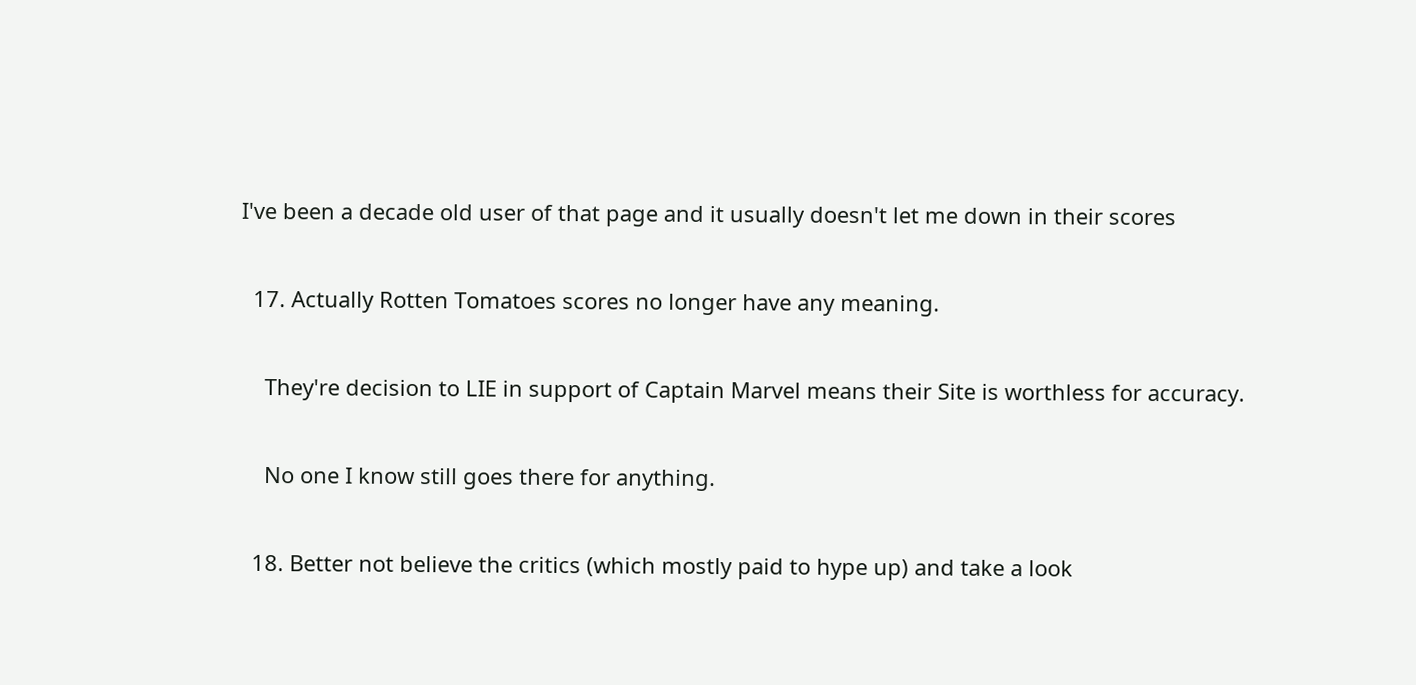I've been a decade old user of that page and it usually doesn't let me down in their scores

  17. Actually Rotten Tomatoes scores no longer have any meaning.

    They're decision to LIE in support of Captain Marvel means their Site is worthless for accuracy.

    No one I know still goes there for anything.

  18. Better not believe the critics (which mostly paid to hype up) and take a look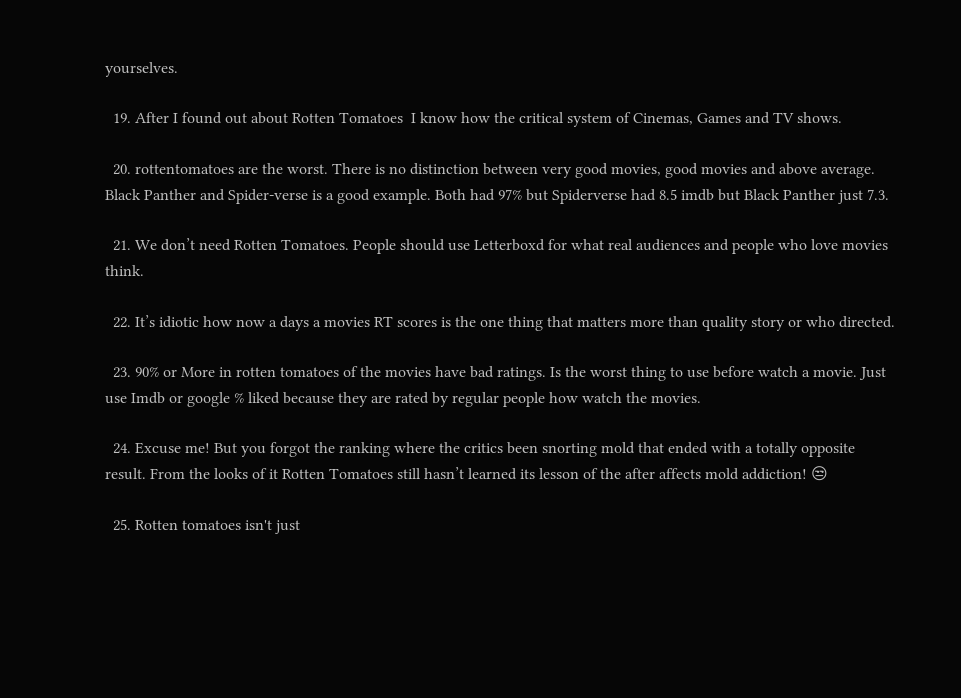yourselves.

  19. After I found out about Rotten Tomatoes  I know how the critical system of Cinemas, Games and TV shows.

  20. rottentomatoes are the worst. There is no distinction between very good movies, good movies and above average. Black Panther and Spider-verse is a good example. Both had 97% but Spiderverse had 8.5 imdb but Black Panther just 7.3.

  21. We don’t need Rotten Tomatoes. People should use Letterboxd for what real audiences and people who love movies think.

  22. It’s idiotic how now a days a movies RT scores is the one thing that matters more than quality story or who directed.

  23. 90% or More in rotten tomatoes of the movies have bad ratings. Is the worst thing to use before watch a movie. Just use Imdb or google % liked because they are rated by regular people how watch the movies.

  24. Excuse me! But you forgot the ranking where the critics been snorting mold that ended with a totally opposite result. From the looks of it Rotten Tomatoes still hasn’t learned its lesson of the after affects mold addiction! 😒

  25. Rotten tomatoes isn't just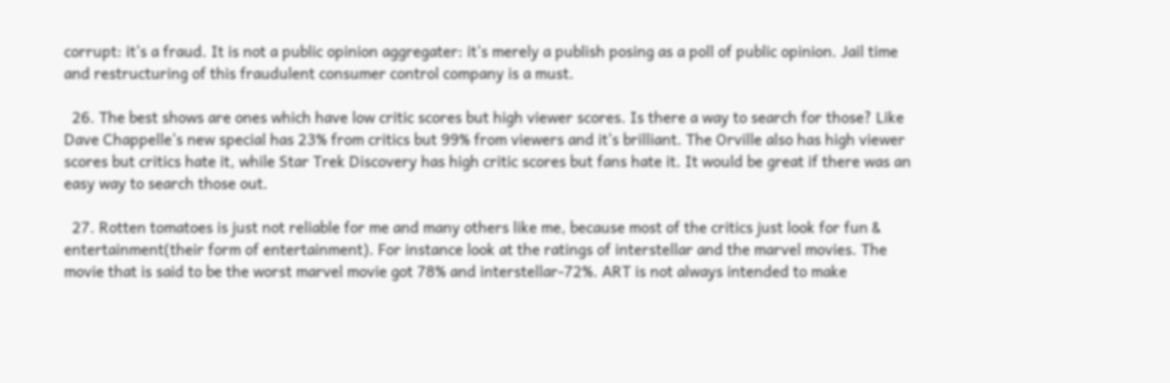corrupt: it's a fraud. It is not a public opinion aggregater: it's merely a publish posing as a poll of public opinion. Jail time and restructuring of this fraudulent consumer control company is a must.

  26. The best shows are ones which have low critic scores but high viewer scores. Is there a way to search for those? Like Dave Chappelle's new special has 23% from critics but 99% from viewers and it's brilliant. The Orville also has high viewer scores but critics hate it, while Star Trek Discovery has high critic scores but fans hate it. It would be great if there was an easy way to search those out.

  27. Rotten tomatoes is just not reliable for me and many others like me, because most of the critics just look for fun & entertainment(their form of entertainment). For instance look at the ratings of interstellar and the marvel movies. The movie that is said to be the worst marvel movie got 78% and interstellar-72%. ART is not always intended to make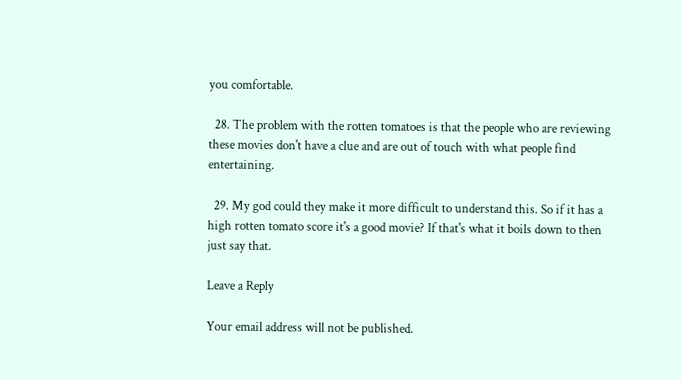you comfortable.

  28. The problem with the rotten tomatoes is that the people who are reviewing these movies don't have a clue and are out of touch with what people find entertaining.

  29. My god could they make it more difficult to understand this. So if it has a high rotten tomato score it's a good movie? If that's what it boils down to then just say that.

Leave a Reply

Your email address will not be published.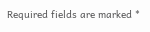Required fields are marked *